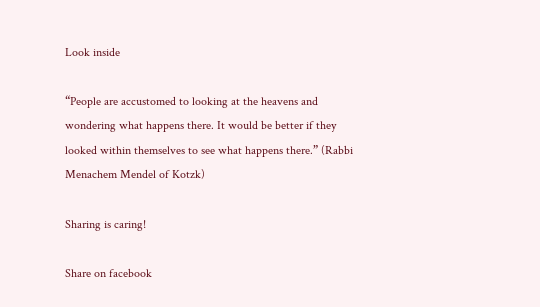Look inside

“People are accustomed to looking at the heavens and wondering what happens there. It would be better if they looked within themselves to see what happens there.” (Rabbi Menachem Mendel of Kotzk)

Sharing is caring!

Share on facebook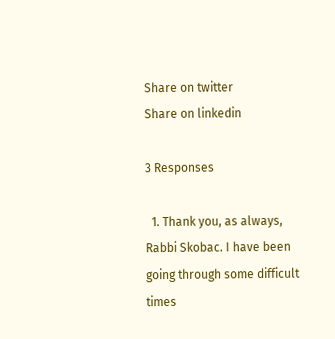Share on twitter
Share on linkedin

3 Responses

  1. Thank you, as always, Rabbi Skobac. I have been going through some difficult times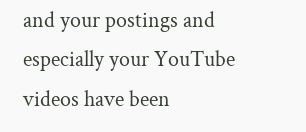and your postings and especially your YouTube videos have been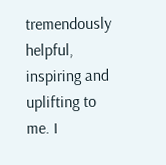tremendously helpful, inspiring and uplifting to me. I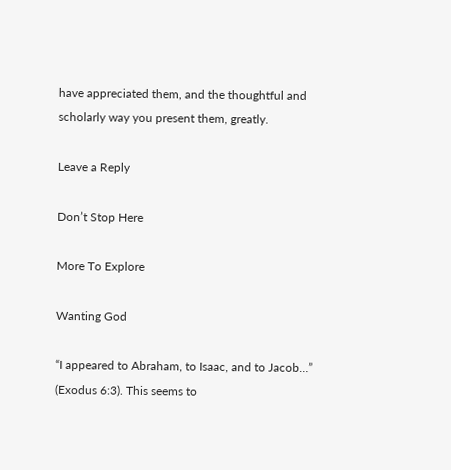have appreciated them, and the thoughtful and scholarly way you present them, greatly.

Leave a Reply

Don’t Stop Here

More To Explore

Wanting God

“I appeared to Abraham, to Isaac, and to Jacob…” (Exodus 6:3). This seems to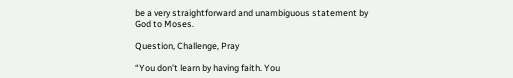be a very straightforward and unambiguous statement by God to Moses.

Question, Challenge, Pray

“You don’t learn by having faith. You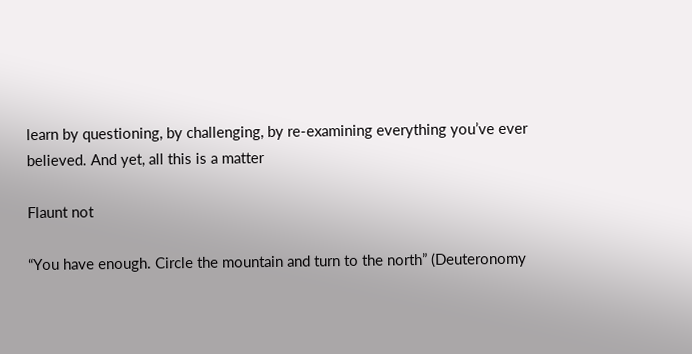learn by questioning, by challenging, by re-examining everything you’ve ever believed. And yet, all this is a matter

Flaunt not

“You have enough. Circle the mountain and turn to the north” (Deuteronomy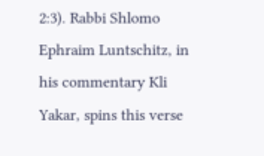2:3). Rabbi Shlomo Ephraim Luntschitz, in his commentary Kli Yakar, spins this verse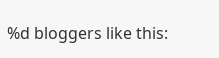%d bloggers like this: